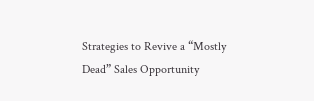Strategies to Revive a “Mostly Dead” Sales Opportunity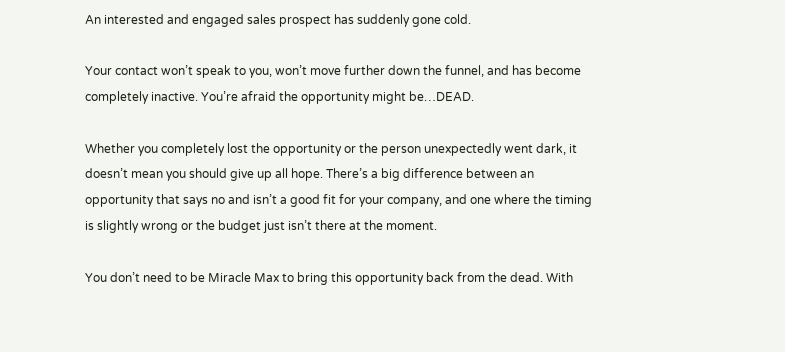An interested and engaged sales prospect has suddenly gone cold.

Your contact won’t speak to you, won’t move further down the funnel, and has become completely inactive. You’re afraid the opportunity might be…DEAD.

Whether you completely lost the opportunity or the person unexpectedly went dark, it doesn’t mean you should give up all hope. There’s a big difference between an opportunity that says no and isn’t a good fit for your company, and one where the timing is slightly wrong or the budget just isn’t there at the moment.

You don’t need to be Miracle Max to bring this opportunity back from the dead. With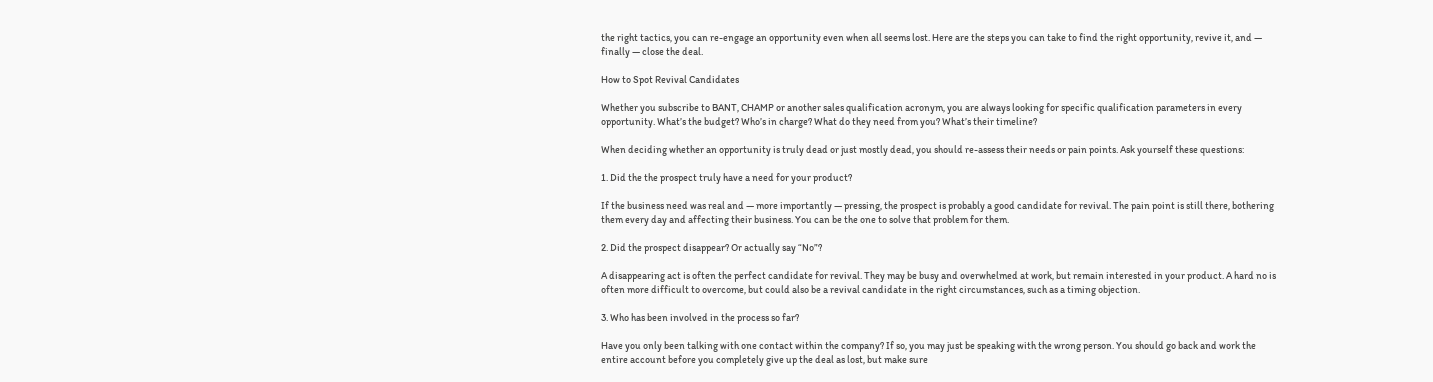the right tactics, you can re-engage an opportunity even when all seems lost. Here are the steps you can take to find the right opportunity, revive it, and — finally — close the deal.

How to Spot Revival Candidates

Whether you subscribe to BANT, CHAMP or another sales qualification acronym, you are always looking for specific qualification parameters in every opportunity. What’s the budget? Who’s in charge? What do they need from you? What’s their timeline?

When deciding whether an opportunity is truly dead or just mostly dead, you should re-assess their needs or pain points. Ask yourself these questions:

1. Did the the prospect truly have a need for your product?

If the business need was real and — more importantly — pressing, the prospect is probably a good candidate for revival. The pain point is still there, bothering them every day and affecting their business. You can be the one to solve that problem for them.

2. Did the prospect disappear? Or actually say “No”?

A disappearing act is often the perfect candidate for revival. They may be busy and overwhelmed at work, but remain interested in your product. A hard no is often more difficult to overcome, but could also be a revival candidate in the right circumstances, such as a timing objection.

3. Who has been involved in the process so far?

Have you only been talking with one contact within the company? If so, you may just be speaking with the wrong person. You should go back and work the entire account before you completely give up the deal as lost, but make sure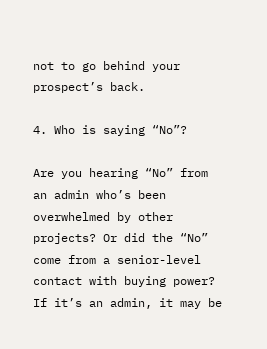not to go behind your prospect’s back.

4. Who is saying “No”?

Are you hearing “No” from an admin who’s been overwhelmed by other projects? Or did the “No” come from a senior-level contact with buying power? If it’s an admin, it may be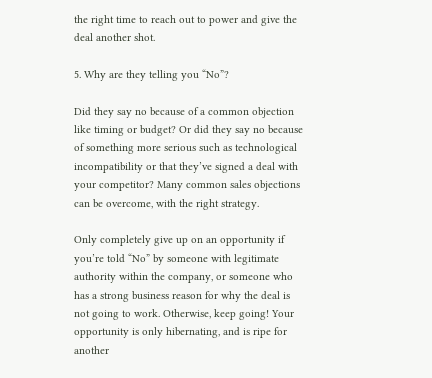the right time to reach out to power and give the deal another shot.

5. Why are they telling you “No”?

Did they say no because of a common objection like timing or budget? Or did they say no because of something more serious such as technological incompatibility or that they’ve signed a deal with your competitor? Many common sales objections can be overcome, with the right strategy.

Only completely give up on an opportunity if you’re told “No” by someone with legitimate authority within the company, or someone who has a strong business reason for why the deal is not going to work. Otherwise, keep going! Your opportunity is only hibernating, and is ripe for another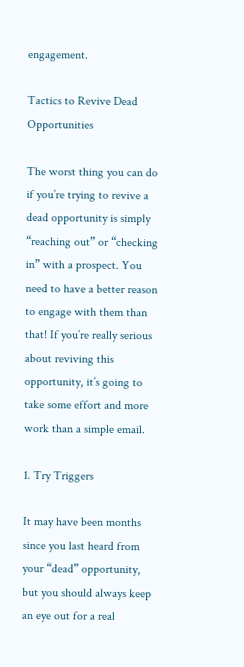engagement.

Tactics to Revive Dead Opportunities

The worst thing you can do if you’re trying to revive a dead opportunity is simply “reaching out” or “checking in” with a prospect. You need to have a better reason to engage with them than that! If you’re really serious about reviving this opportunity, it’s going to take some effort and more work than a simple email.

1. Try Triggers

It may have been months since you last heard from your “dead” opportunity, but you should always keep an eye out for a real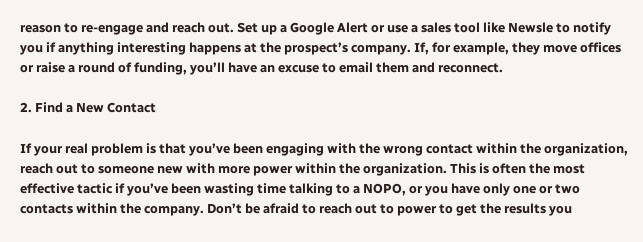reason to re-engage and reach out. Set up a Google Alert or use a sales tool like Newsle to notify you if anything interesting happens at the prospect’s company. If, for example, they move offices or raise a round of funding, you’ll have an excuse to email them and reconnect.

2. Find a New Contact

If your real problem is that you’ve been engaging with the wrong contact within the organization, reach out to someone new with more power within the organization. This is often the most effective tactic if you’ve been wasting time talking to a NOPO, or you have only one or two contacts within the company. Don’t be afraid to reach out to power to get the results you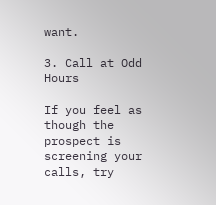want.

3. Call at Odd Hours

If you feel as though the prospect is screening your calls, try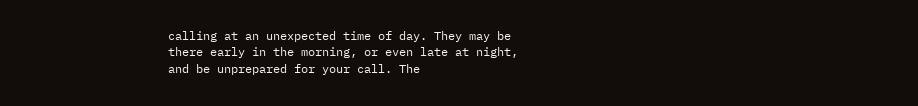calling at an unexpected time of day. They may be there early in the morning, or even late at night, and be unprepared for your call. The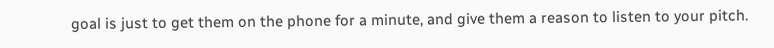goal is just to get them on the phone for a minute, and give them a reason to listen to your pitch.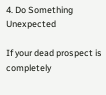4. Do Something Unexpected

If your dead prospect is completely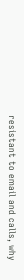resistant to email and calls, why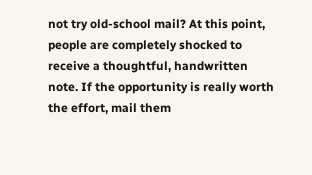not try old-school mail? At this point, people are completely shocked to receive a thoughtful, handwritten note. If the opportunity is really worth the effort, mail them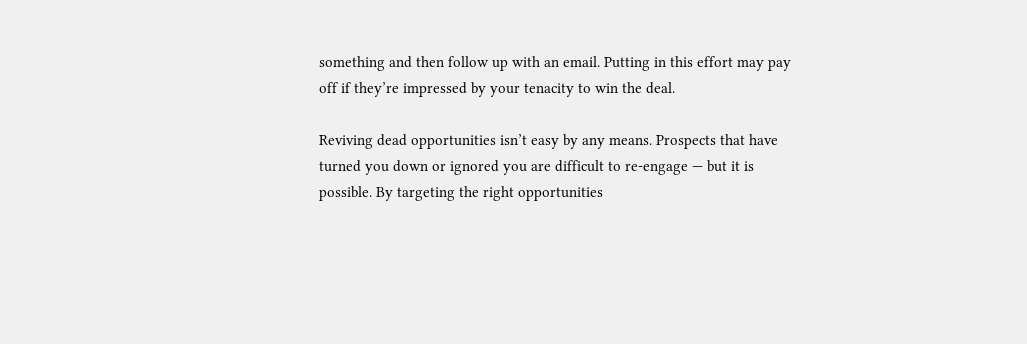something and then follow up with an email. Putting in this effort may pay off if they’re impressed by your tenacity to win the deal.

Reviving dead opportunities isn’t easy by any means. Prospects that have turned you down or ignored you are difficult to re-engage — but it is possible. By targeting the right opportunities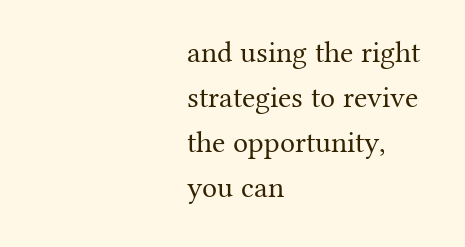and using the right strategies to revive the opportunity, you can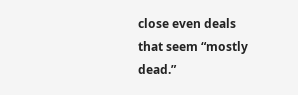close even deals that seem “mostly dead.”